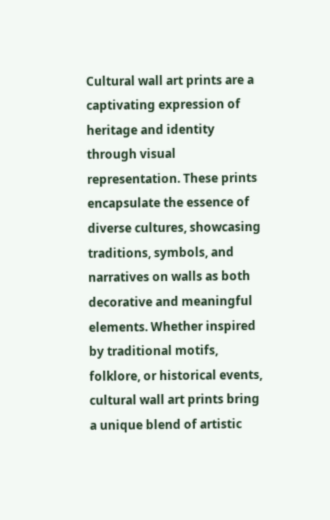Cultural wall art prints are a captivating expression of heritage and identity through visual representation. These prints encapsulate the essence of diverse cultures, showcasing traditions, symbols, and narratives on walls as both decorative and meaningful elements. Whether inspired by traditional motifs, folklore, or historical events, cultural wall art prints bring a unique blend of artistic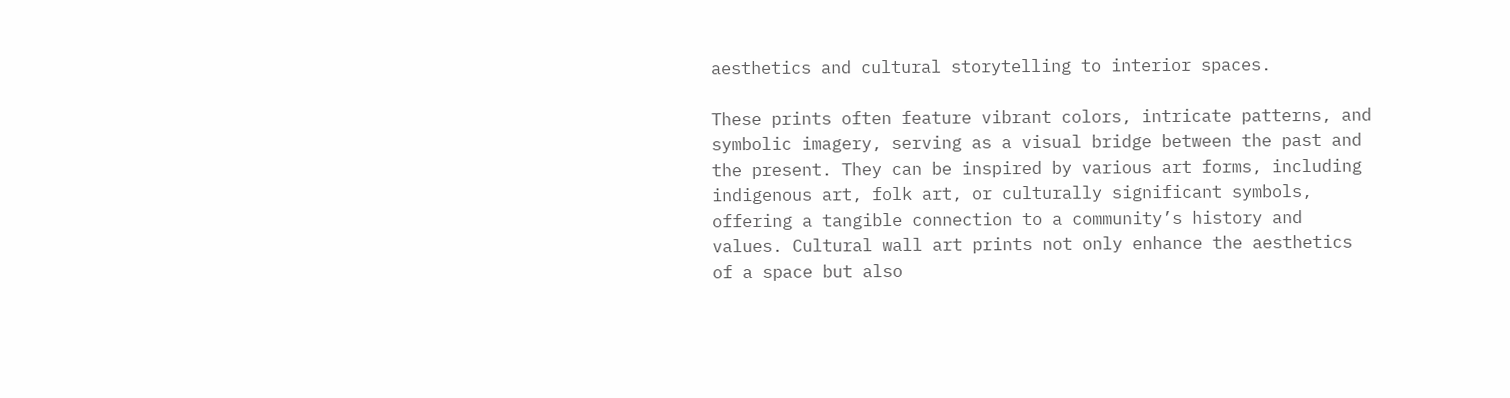aesthetics and cultural storytelling to interior spaces.

These prints often feature vibrant colors, intricate patterns, and symbolic imagery, serving as a visual bridge between the past and the present. They can be inspired by various art forms, including indigenous art, folk art, or culturally significant symbols, offering a tangible connection to a community’s history and values. Cultural wall art prints not only enhance the aesthetics of a space but also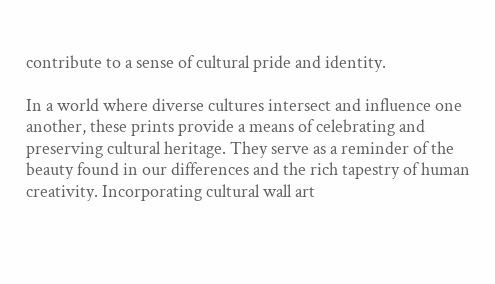contribute to a sense of cultural pride and identity.

In a world where diverse cultures intersect and influence one another, these prints provide a means of celebrating and preserving cultural heritage. They serve as a reminder of the beauty found in our differences and the rich tapestry of human creativity. Incorporating cultural wall art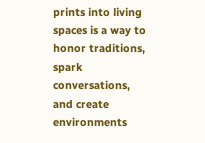prints into living spaces is a way to honor traditions, spark conversations, and create environments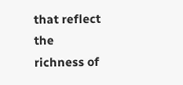that reflect the richness of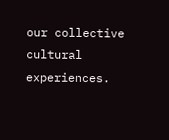our collective cultural experiences.